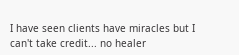I have seen clients have miracles but I can't take credit... no healer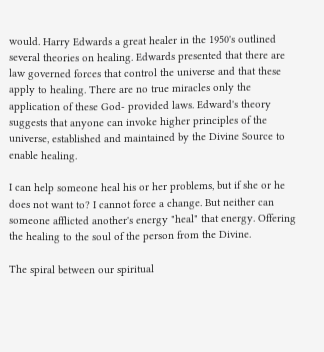would. Harry Edwards a great healer in the 1950's outlined several theories on healing. Edwards presented that there are law governed forces that control the universe and that these apply to healing. There are no true miracles only the application of these God- provided laws. Edward's theory suggests that anyone can invoke higher principles of the universe, established and maintained by the Divine Source to enable healing.

I can help someone heal his or her problems, but if she or he does not want to? I cannot force a change. But neither can someone afflicted another's energy "heal" that energy. Offering the healing to the soul of the person from the Divine.

The spiral between our spiritual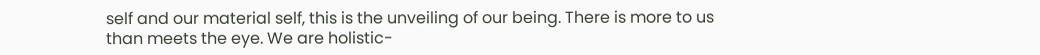self and our material self, this is the unveiling of our being. There is more to us than meets the eye. We are holistic-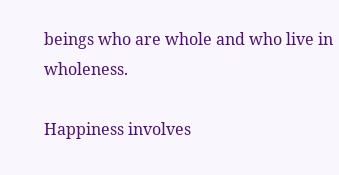beings who are whole and who live in wholeness.

Happiness involves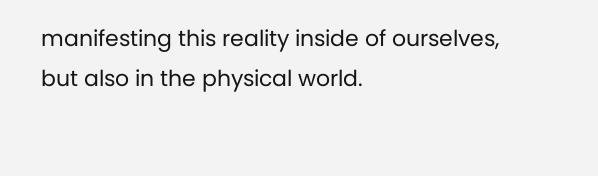manifesting this reality inside of ourselves, but also in the physical world.